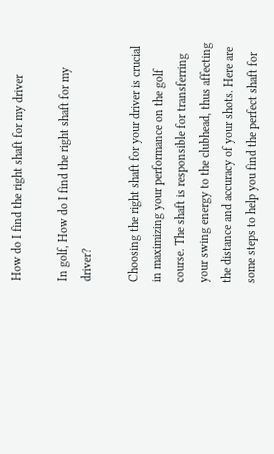How do I find the right shaft for my driver

In golf, How do I find the right shaft for my driver?

Choosing the right shaft for your driver is crucial in maximizing your performance on the golf course. The shaft is responsible for transferring your swing energy to the clubhead, thus affecting the distance and accuracy of your shots. Here are some steps to help you find the perfect shaft for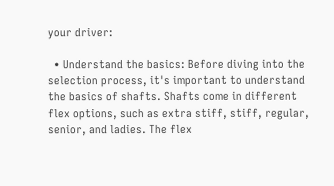your driver:

  • Understand the basics: Before diving into the selection process, it's important to understand the basics of shafts. Shafts come in different flex options, such as extra stiff, stiff, regular, senior, and ladies. The flex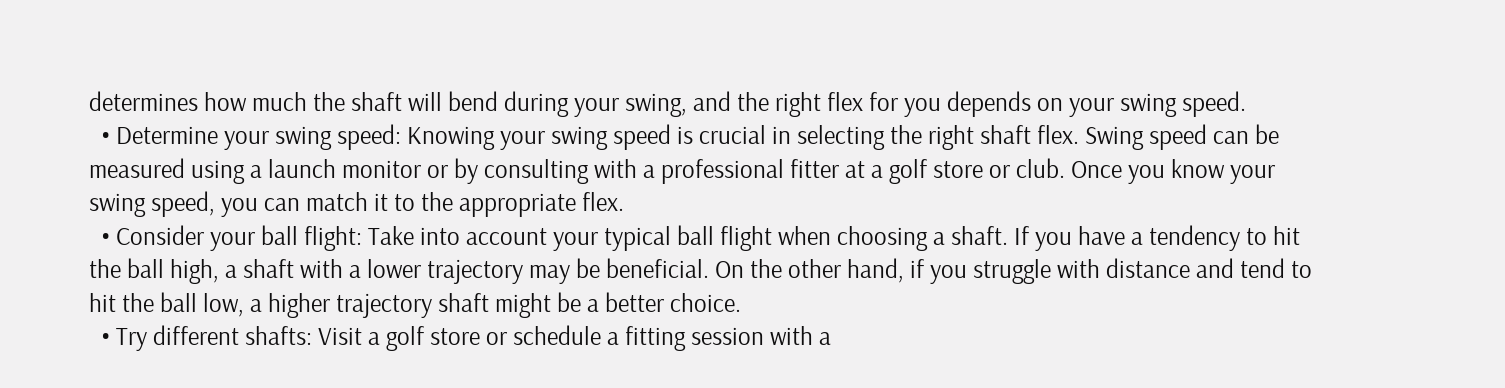determines how much the shaft will bend during your swing, and the right flex for you depends on your swing speed.
  • Determine your swing speed: Knowing your swing speed is crucial in selecting the right shaft flex. Swing speed can be measured using a launch monitor or by consulting with a professional fitter at a golf store or club. Once you know your swing speed, you can match it to the appropriate flex.
  • Consider your ball flight: Take into account your typical ball flight when choosing a shaft. If you have a tendency to hit the ball high, a shaft with a lower trajectory may be beneficial. On the other hand, if you struggle with distance and tend to hit the ball low, a higher trajectory shaft might be a better choice.
  • Try different shafts: Visit a golf store or schedule a fitting session with a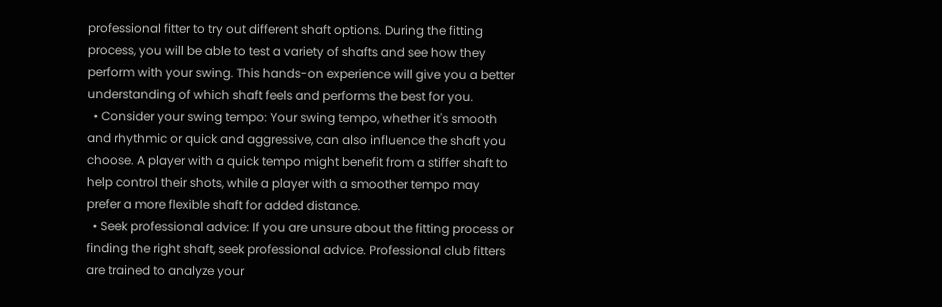professional fitter to try out different shaft options. During the fitting process, you will be able to test a variety of shafts and see how they perform with your swing. This hands-on experience will give you a better understanding of which shaft feels and performs the best for you.
  • Consider your swing tempo: Your swing tempo, whether it's smooth and rhythmic or quick and aggressive, can also influence the shaft you choose. A player with a quick tempo might benefit from a stiffer shaft to help control their shots, while a player with a smoother tempo may prefer a more flexible shaft for added distance.
  • Seek professional advice: If you are unsure about the fitting process or finding the right shaft, seek professional advice. Professional club fitters are trained to analyze your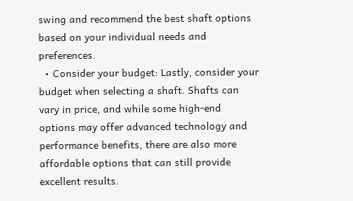swing and recommend the best shaft options based on your individual needs and preferences.
  • Consider your budget: Lastly, consider your budget when selecting a shaft. Shafts can vary in price, and while some high-end options may offer advanced technology and performance benefits, there are also more affordable options that can still provide excellent results.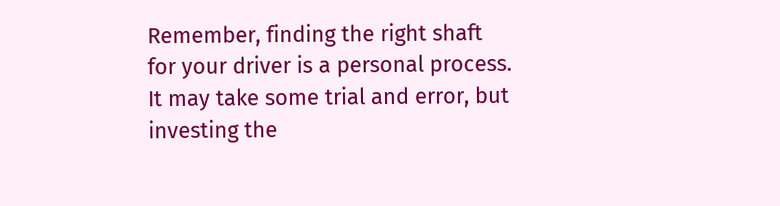Remember, finding the right shaft for your driver is a personal process. It may take some trial and error, but investing the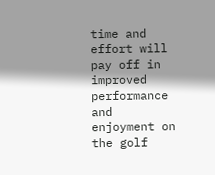time and effort will pay off in improved performance and enjoyment on the golf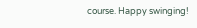course. Happy swinging!